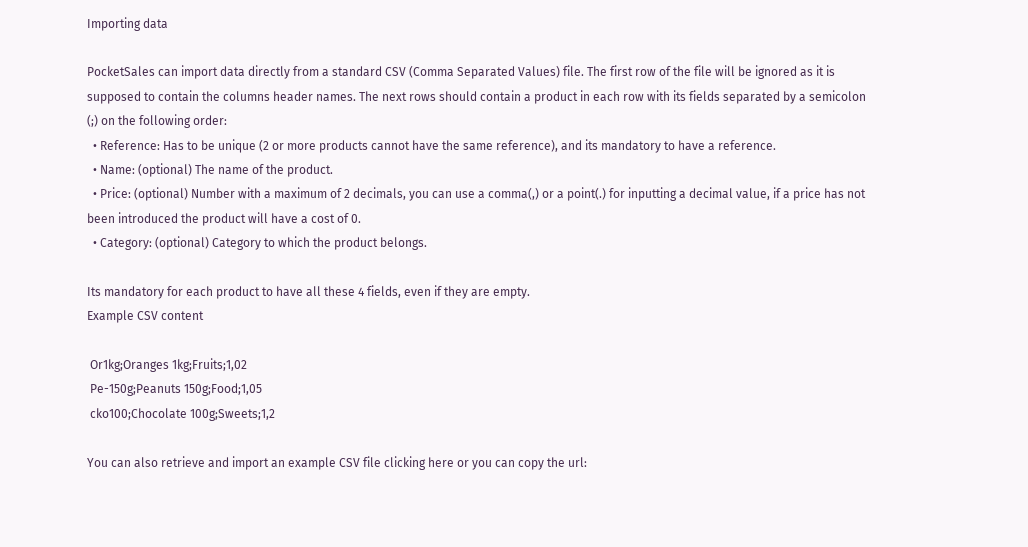Importing data

PocketSales can import data directly from a standard CSV (Comma Separated Values) file. The first row of the file will be ignored as it is supposed to contain the columns header names. The next rows should contain a product in each row with its fields separated by a semicolon (;) on the following order:
  • Reference: Has to be unique (2 or more products cannot have the same reference), and its mandatory to have a reference.
  • Name: (optional) The name of the product.
  • Price: (optional) Number with a maximum of 2 decimals, you can use a comma(,) or a point(.) for inputting a decimal value, if a price has not been introduced the product will have a cost of 0.
  • Category: (optional) Category to which the product belongs.

Its mandatory for each product to have all these 4 fields, even if they are empty.
Example CSV content

 Or1kg;Oranges 1kg;Fruits;1,02
 Pe-150g;Peanuts 150g;Food;1,05
 cko100;Chocolate 100g;Sweets;1,2

You can also retrieve and import an example CSV file clicking here or you can copy the url: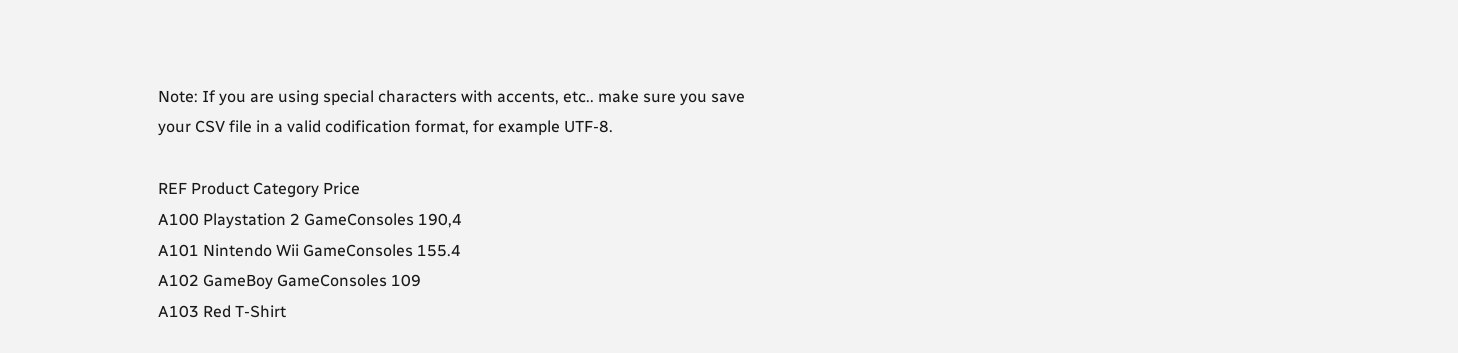Note: If you are using special characters with accents, etc.. make sure you save your CSV file in a valid codification format, for example UTF-8.

REF Product Category Price
A100 Playstation 2 GameConsoles 190,4
A101 Nintendo Wii GameConsoles 155.4
A102 GameBoy GameConsoles 109
A103 Red T-Shirt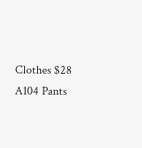Clothes $28
A104 Pants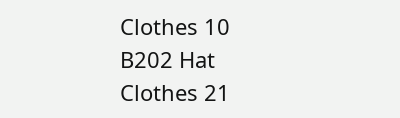Clothes 10
B202 Hat Clothes 21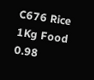C676 Rice 1Kg Food 0.98